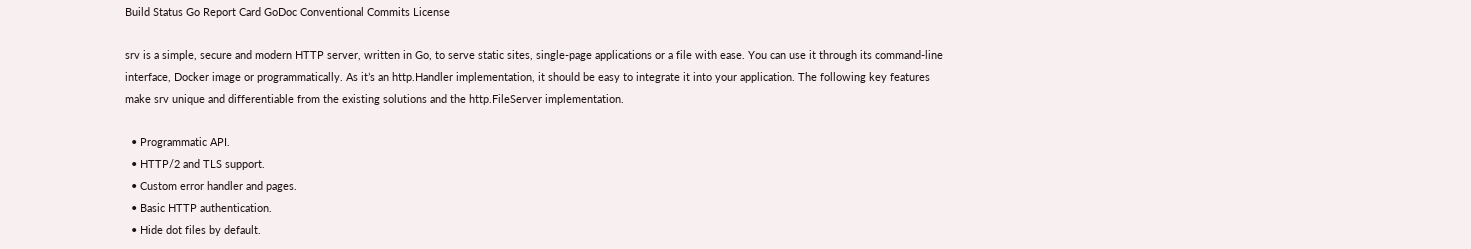Build Status Go Report Card GoDoc Conventional Commits License

srv is a simple, secure and modern HTTP server, written in Go, to serve static sites, single-page applications or a file with ease. You can use it through its command-line interface, Docker image or programmatically. As it’s an http.Handler implementation, it should be easy to integrate it into your application. The following key features make srv unique and differentiable from the existing solutions and the http.FileServer implementation.

  • Programmatic API.
  • HTTP/2 and TLS support.
  • Custom error handler and pages.
  • Basic HTTP authentication.
  • Hide dot files by default.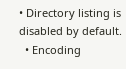• Directory listing is disabled by default.
  • Encoding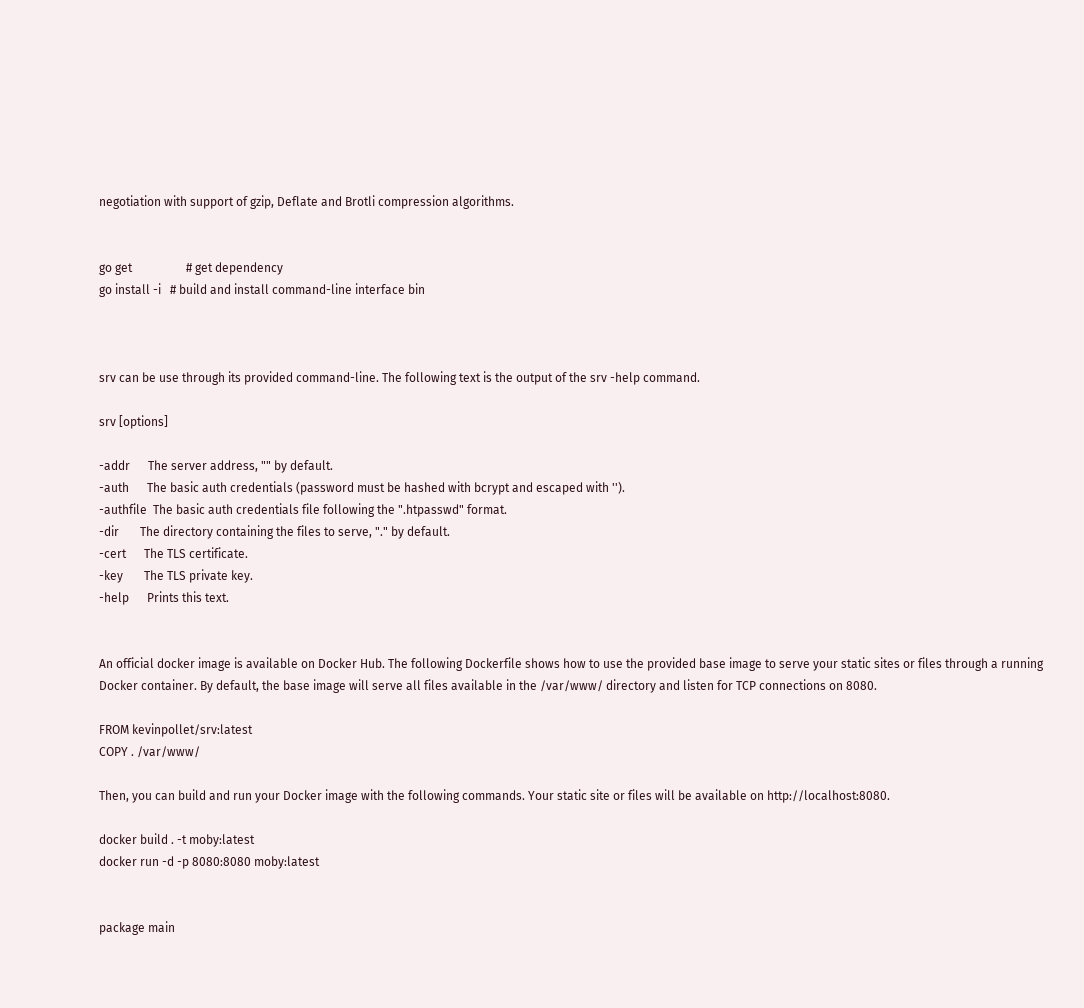negotiation with support of gzip, Deflate and Brotli compression algorithms.


go get                  # get dependency
go install -i   # build and install command-line interface bin



srv can be use through its provided command-line. The following text is the output of the srv -help command.

srv [options]

-addr      The server address, "" by default.
-auth      The basic auth credentials (password must be hashed with bcrypt and escaped with '').
-authfile  The basic auth credentials file following the ".htpasswd" format.
-dir       The directory containing the files to serve, "." by default.
-cert      The TLS certificate.
-key       The TLS private key.
-help      Prints this text.


An official docker image is available on Docker Hub. The following Dockerfile shows how to use the provided base image to serve your static sites or files through a running Docker container. By default, the base image will serve all files available in the /var/www/ directory and listen for TCP connections on 8080.

FROM kevinpollet/srv:latest
COPY . /var/www/

Then, you can build and run your Docker image with the following commands. Your static site or files will be available on http://localhost:8080.

docker build . -t moby:latest
docker run -d -p 8080:8080 moby:latest


package main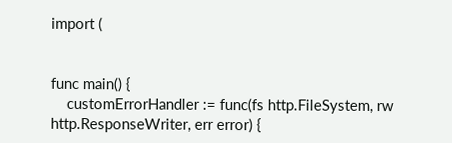import (


func main() {
    customErrorHandler := func(fs http.FileSystem, rw http.ResponseWriter, err error) {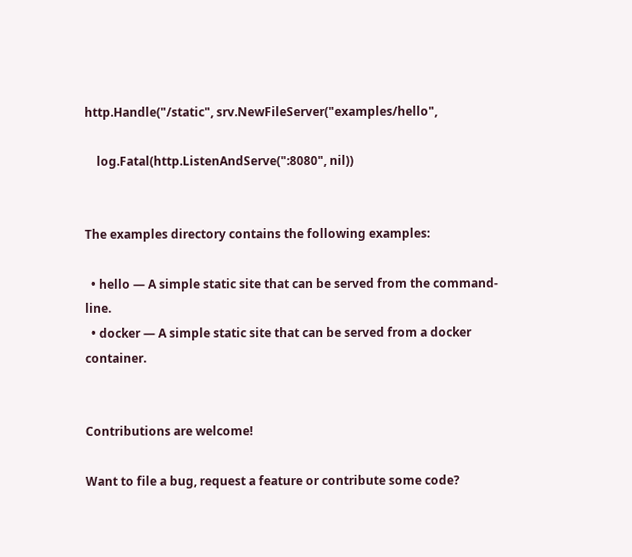http.Handle("/static", srv.NewFileServer("examples/hello",

    log.Fatal(http.ListenAndServe(":8080", nil))


The examples directory contains the following examples:

  • hello — A simple static site that can be served from the command-line.
  • docker — A simple static site that can be served from a docker container.


Contributions are welcome!

Want to file a bug, request a feature or contribute some code?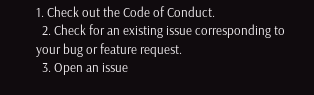1. Check out the Code of Conduct.
  2. Check for an existing issue corresponding to your bug or feature request.
  3. Open an issue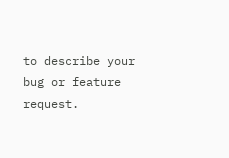to describe your bug or feature request.